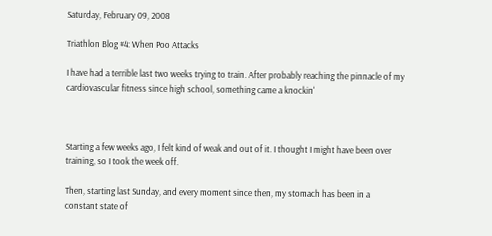Saturday, February 09, 2008

Triathlon Blog #4: When Poo Attacks

I have had a terrible last two weeks trying to train. After probably reaching the pinnacle of my cardiovascular fitness since high school, something came a knockin'



Starting a few weeks ago, I felt kind of weak and out of it. I thought I might have been over training, so I took the week off.

Then, starting last Sunday, and every moment since then, my stomach has been in a constant state of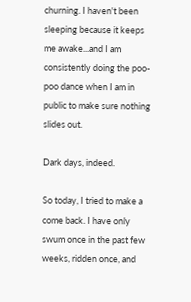churning. I haven't been sleeping because it keeps me awake...and I am consistently doing the poo-poo dance when I am in public to make sure nothing slides out.

Dark days, indeed.

So today, I tried to make a come back. I have only swum once in the past few weeks, ridden once, and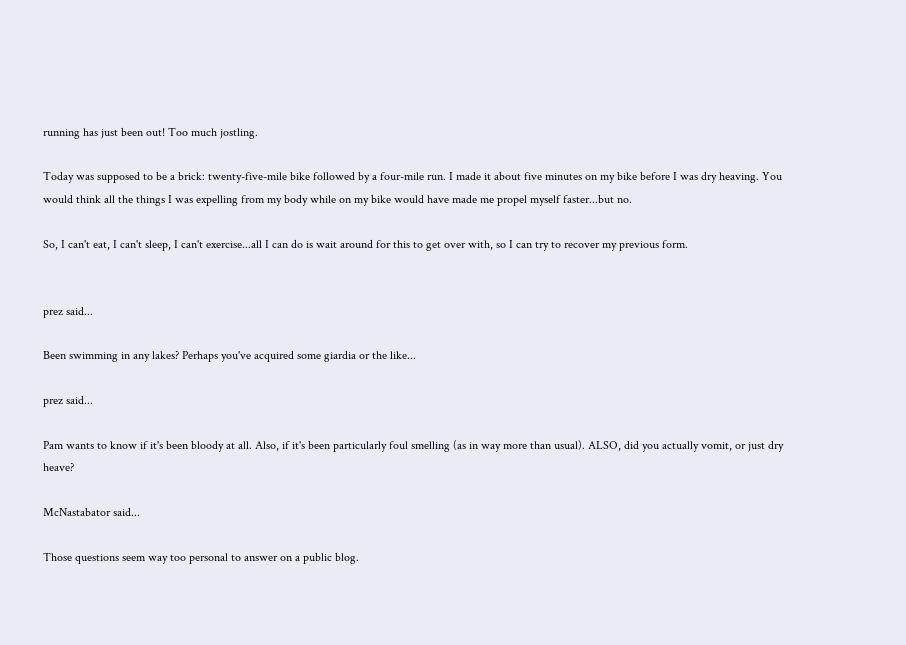running has just been out! Too much jostling.

Today was supposed to be a brick: twenty-five-mile bike followed by a four-mile run. I made it about five minutes on my bike before I was dry heaving. You would think all the things I was expelling from my body while on my bike would have made me propel myself faster...but no.

So, I can't eat, I can't sleep, I can't exercise...all I can do is wait around for this to get over with, so I can try to recover my previous form.


prez said...

Been swimming in any lakes? Perhaps you've acquired some giardia or the like...

prez said...

Pam wants to know if it's been bloody at all. Also, if it's been particularly foul smelling (as in way more than usual). ALSO, did you actually vomit, or just dry heave?

McNastabator said...

Those questions seem way too personal to answer on a public blog.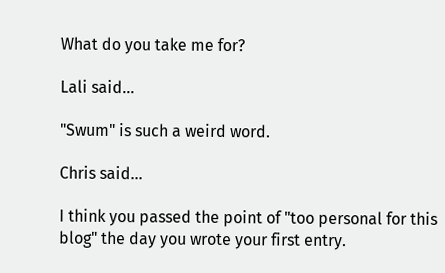What do you take me for?

Lali said...

"Swum" is such a weird word.

Chris said...

I think you passed the point of "too personal for this blog" the day you wrote your first entry.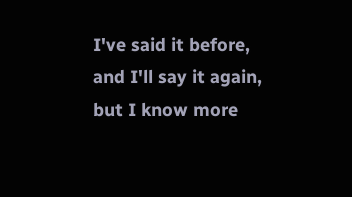I've said it before, and I'll say it again, but I know more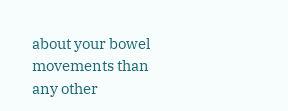about your bowel movements than any other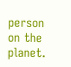person on the planet.